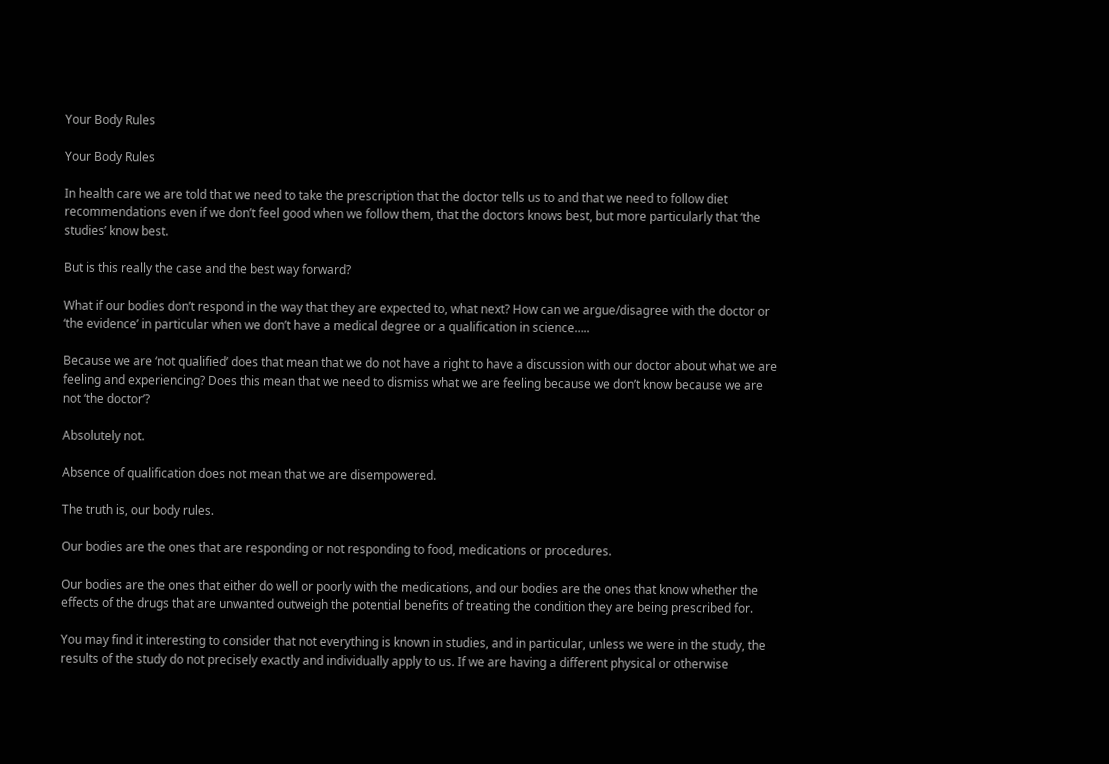Your Body Rules

Your Body Rules

In health care we are told that we need to take the prescription that the doctor tells us to and that we need to follow diet recommendations even if we don’t feel good when we follow them, that the doctors knows best, but more particularly that ‘the studies’ know best.

But is this really the case and the best way forward?

What if our bodies don’t respond in the way that they are expected to, what next? How can we argue/disagree with the doctor or ‘the evidence’ in particular when we don’t have a medical degree or a qualification in science…..

Because we are ‘not qualified’ does that mean that we do not have a right to have a discussion with our doctor about what we are feeling and experiencing? Does this mean that we need to dismiss what we are feeling because we don’t know because we are not ‘the doctor’?

Absolutely not.

Absence of qualification does not mean that we are disempowered.

The truth is, our body rules.

Our bodies are the ones that are responding or not responding to food, medications or procedures.

Our bodies are the ones that either do well or poorly with the medications, and our bodies are the ones that know whether the effects of the drugs that are unwanted outweigh the potential benefits of treating the condition they are being prescribed for.

You may find it interesting to consider that not everything is known in studies, and in particular, unless we were in the study, the results of the study do not precisely exactly and individually apply to us. If we are having a different physical or otherwise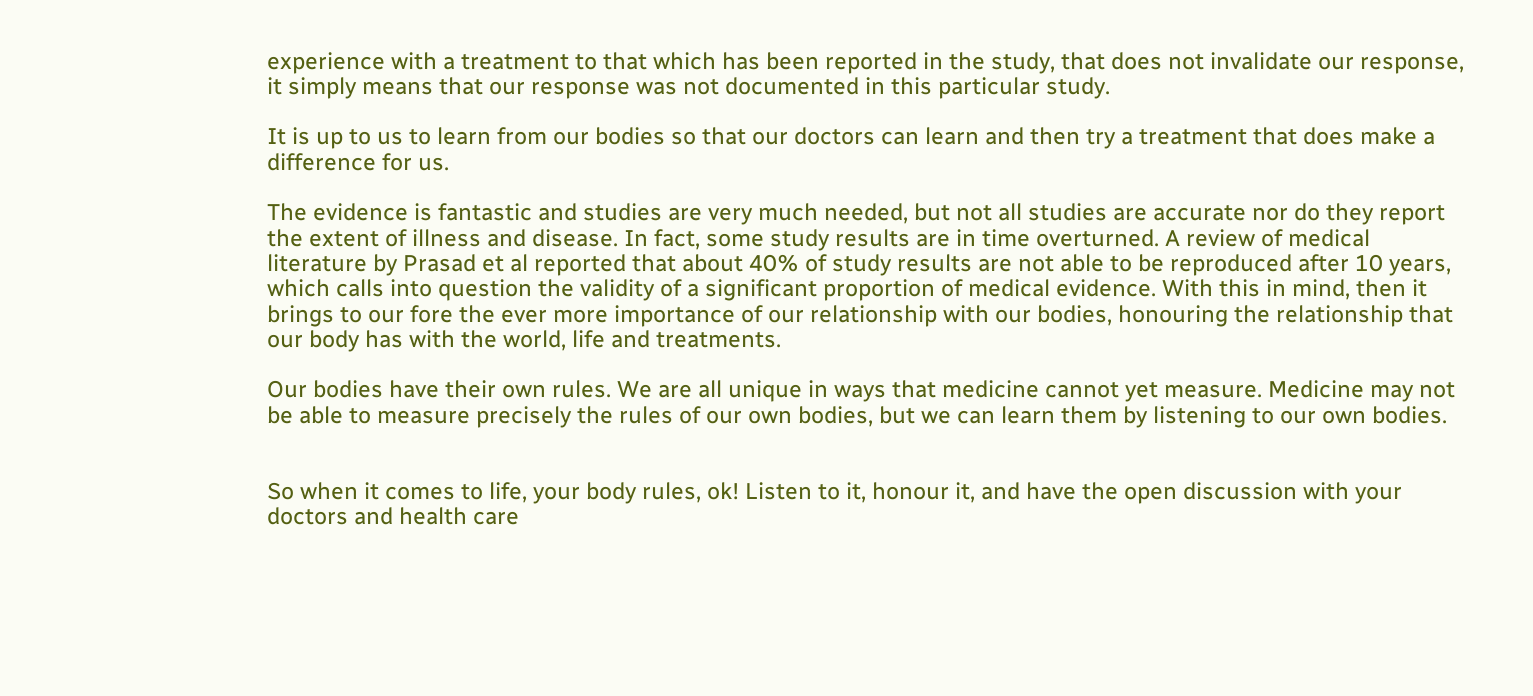experience with a treatment to that which has been reported in the study, that does not invalidate our response, it simply means that our response was not documented in this particular study.

It is up to us to learn from our bodies so that our doctors can learn and then try a treatment that does make a difference for us.

The evidence is fantastic and studies are very much needed, but not all studies are accurate nor do they report the extent of illness and disease. In fact, some study results are in time overturned. A review of medical literature by Prasad et al reported that about 40% of study results are not able to be reproduced after 10 years, which calls into question the validity of a significant proportion of medical evidence. With this in mind, then it brings to our fore the ever more importance of our relationship with our bodies, honouring the relationship that our body has with the world, life and treatments.

Our bodies have their own rules. We are all unique in ways that medicine cannot yet measure. Medicine may not be able to measure precisely the rules of our own bodies, but we can learn them by listening to our own bodies.


So when it comes to life, your body rules, ok! Listen to it, honour it, and have the open discussion with your doctors and health care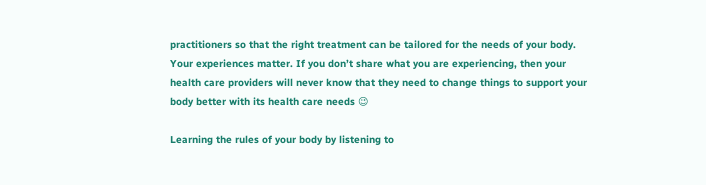practitioners so that the right treatment can be tailored for the needs of your body. Your experiences matter. If you don’t share what you are experiencing, then your health care providers will never know that they need to change things to support your body better with its health care needs 😉

Learning the rules of your body by listening to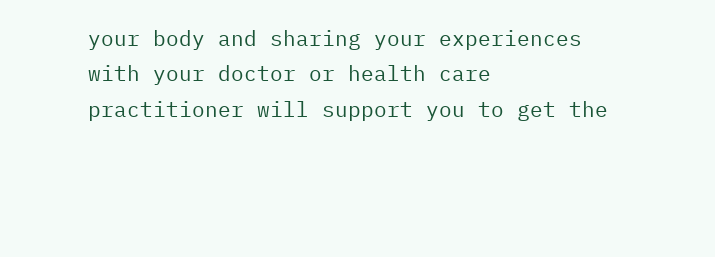your body and sharing your experiences with your doctor or health care practitioner will support you to get the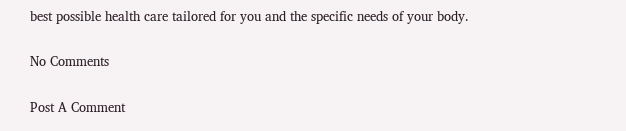best possible health care tailored for you and the specific needs of your body.

No Comments

Post A Comment